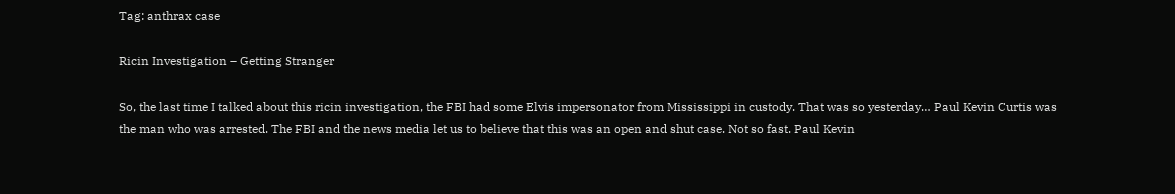Tag: anthrax case

Ricin Investigation – Getting Stranger

So, the last time I talked about this ricin investigation, the FBI had some Elvis impersonator from Mississippi in custody. That was so yesterday… Paul Kevin Curtis was the man who was arrested. The FBI and the news media let us to believe that this was an open and shut case. Not so fast. Paul Kevin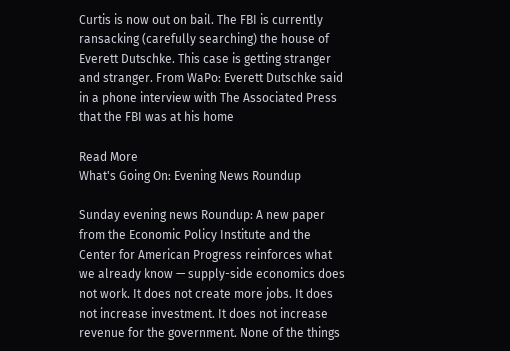Curtis is now out on bail. The FBI is currently ransacking (carefully searching) the house of Everett Dutschke. This case is getting stranger and stranger. From WaPo: Everett Dutschke said in a phone interview with The Associated Press that the FBI was at his home

Read More
What's Going On: Evening News Roundup

Sunday evening news Roundup: A new paper from the Economic Policy Institute and the Center for American Progress reinforces what we already know — supply-side economics does not work. It does not create more jobs. It does not increase investment. It does not increase revenue for the government. None of the things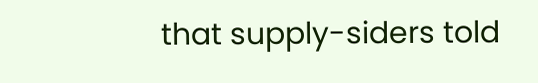that supply-siders told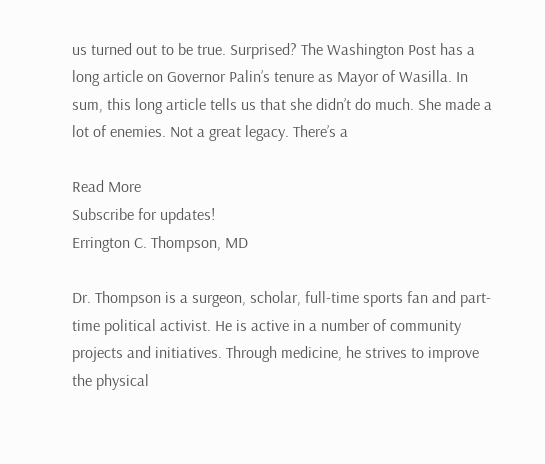us turned out to be true. Surprised? The Washington Post has a long article on Governor Palin’s tenure as Mayor of Wasilla. In sum, this long article tells us that she didn’t do much. She made a lot of enemies. Not a great legacy. There’s a

Read More
Subscribe for updates!
Errington C. Thompson, MD

Dr. Thompson is a surgeon, scholar, full-time sports fan and part-time political activist. He is active in a number of community projects and initiatives. Through medicine, he strives to improve the physical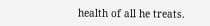health of all he treats.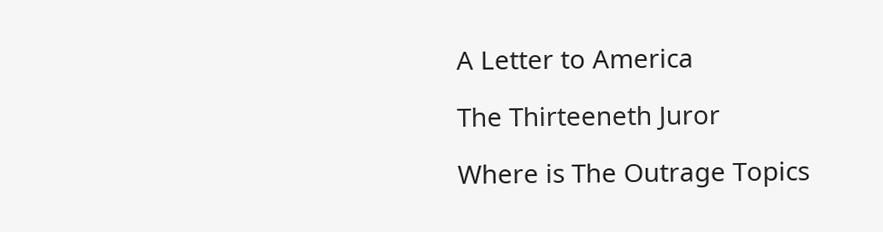A Letter to America

The Thirteeneth Juror

Where is The Outrage Topics